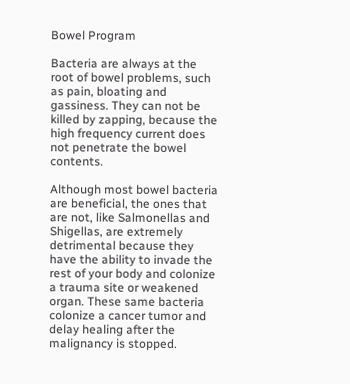Bowel Program

Bacteria are always at the root of bowel problems, such as pain, bloating and gassiness. They can not be killed by zapping, because the high frequency current does not penetrate the bowel contents.

Although most bowel bacteria are beneficial, the ones that are not, like Salmonellas and Shigellas, are extremely detrimental because they have the ability to invade the rest of your body and colonize a trauma site or weakened organ. These same bacteria colonize a cancer tumor and delay healing after the malignancy is stopped.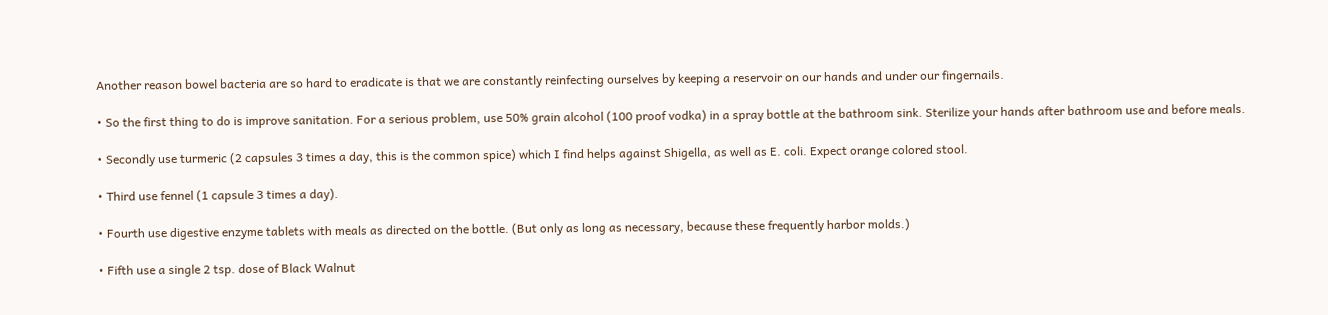Another reason bowel bacteria are so hard to eradicate is that we are constantly reinfecting ourselves by keeping a reservoir on our hands and under our fingernails.

• So the first thing to do is improve sanitation. For a serious problem, use 50% grain alcohol (100 proof vodka) in a spray bottle at the bathroom sink. Sterilize your hands after bathroom use and before meals.

• Secondly use turmeric (2 capsules 3 times a day, this is the common spice) which I find helps against Shigella, as well as E. coli. Expect orange colored stool.

• Third use fennel (1 capsule 3 times a day).

• Fourth use digestive enzyme tablets with meals as directed on the bottle. (But only as long as necessary, because these frequently harbor molds.)

• Fifth use a single 2 tsp. dose of Black Walnut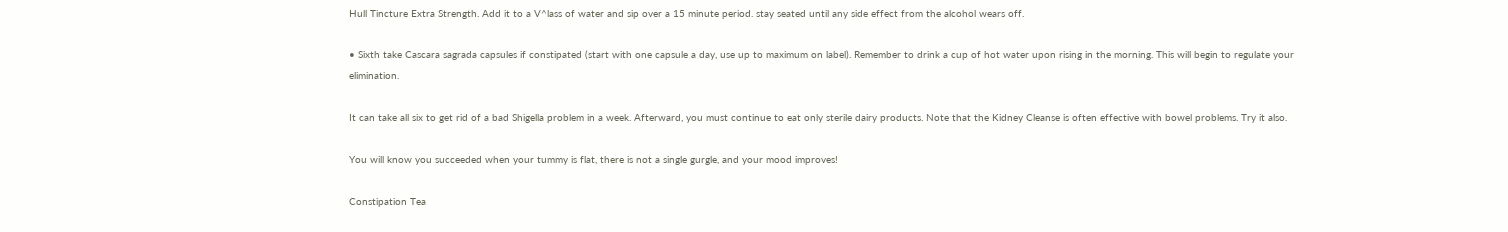Hull Tincture Extra Strength. Add it to a V^lass of water and sip over a 15 minute period. stay seated until any side effect from the alcohol wears off.

• Sixth take Cascara sagrada capsules if constipated (start with one capsule a day, use up to maximum on label). Remember to drink a cup of hot water upon rising in the morning. This will begin to regulate your elimination.

It can take all six to get rid of a bad Shigella problem in a week. Afterward, you must continue to eat only sterile dairy products. Note that the Kidney Cleanse is often effective with bowel problems. Try it also.

You will know you succeeded when your tummy is flat, there is not a single gurgle, and your mood improves!

Constipation Tea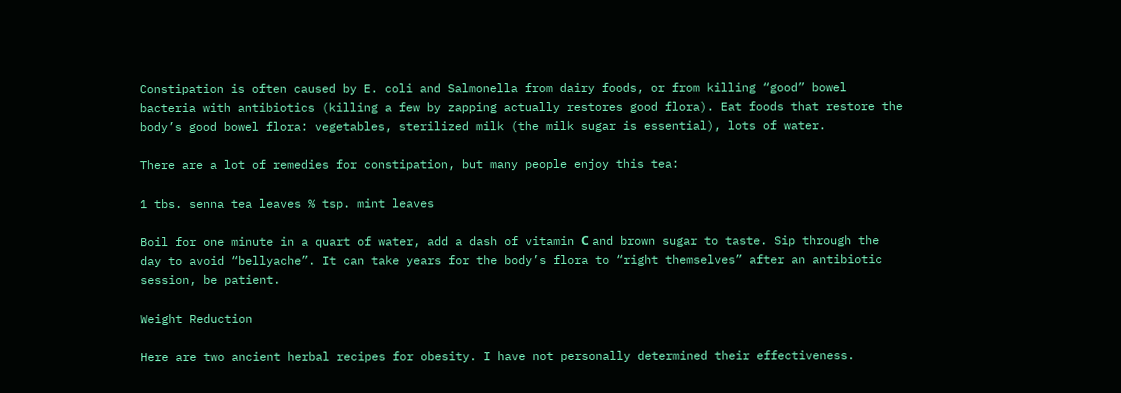Constipation is often caused by E. coli and Salmonella from dairy foods, or from killing “good” bowel bacteria with antibiotics (killing a few by zapping actually restores good flora). Eat foods that restore the body’s good bowel flora: vegetables, sterilized milk (the milk sugar is essential), lots of water.

There are a lot of remedies for constipation, but many people enjoy this tea:

1 tbs. senna tea leaves % tsp. mint leaves

Boil for one minute in a quart of water, add a dash of vitamin С and brown sugar to taste. Sip through the day to avoid “bellyache”. It can take years for the body’s flora to “right themselves” after an antibiotic session, be patient.

Weight Reduction

Here are two ancient herbal recipes for obesity. I have not personally determined their effectiveness.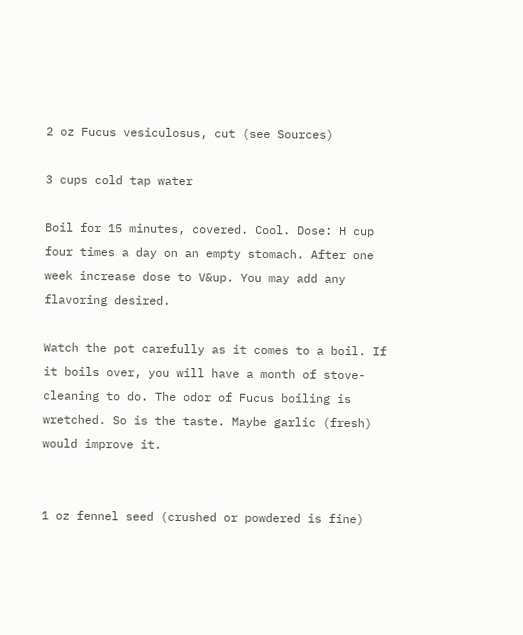2 oz Fucus vesiculosus, cut (see Sources)

3 cups cold tap water

Boil for 15 minutes, covered. Cool. Dose: H cup four times a day on an empty stomach. After one week increase dose to V&up. You may add any flavoring desired.

Watch the pot carefully as it comes to a boil. If it boils over, you will have a month of stove-cleaning to do. The odor of Fucus boiling is wretched. So is the taste. Maybe garlic (fresh) would improve it.


1 oz fennel seed (crushed or powdered is fine)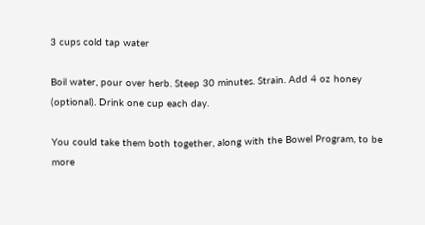3 cups cold tap water

Boil water, pour over herb. Steep 30 minutes. Strain. Add 4 oz honey (optional). Drink one cup each day.

You could take them both together, along with the Bowel Program, to be more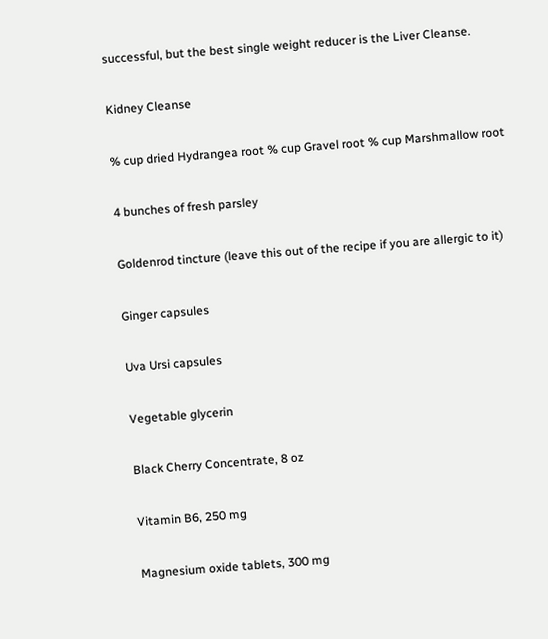successful, but the best single weight reducer is the Liver Cleanse.

Kidney Cleanse

% cup dried Hydrangea root % cup Gravel root % cup Marshmallow root

4 bunches of fresh parsley

Goldenrod tincture (leave this out of the recipe if you are allergic to it)

Ginger capsules

Uva Ursi capsules

Vegetable glycerin

Black Cherry Concentrate, 8 oz

Vitamin B6, 250 mg

Magnesium oxide tablets, 300 mg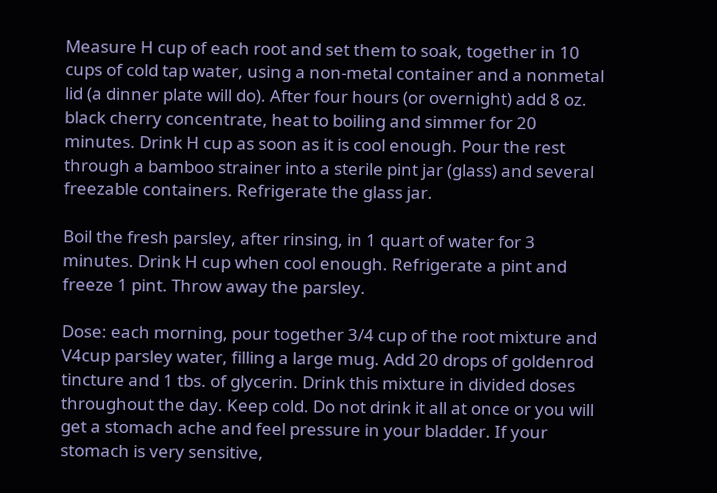Measure H cup of each root and set them to soak, together in 10 cups of cold tap water, using a non-metal container and a nonmetal lid (a dinner plate will do). After four hours (or overnight) add 8 oz. black cherry concentrate, heat to boiling and simmer for 20 minutes. Drink H cup as soon as it is cool enough. Pour the rest through a bamboo strainer into a sterile pint jar (glass) and several freezable containers. Refrigerate the glass jar.

Boil the fresh parsley, after rinsing, in 1 quart of water for 3 minutes. Drink H cup when cool enough. Refrigerate a pint and freeze 1 pint. Throw away the parsley.

Dose: each morning, pour together 3/4 cup of the root mixture and V4cup parsley water, filling a large mug. Add 20 drops of goldenrod tincture and 1 tbs. of glycerin. Drink this mixture in divided doses throughout the day. Keep cold. Do not drink it all at once or you will get a stomach ache and feel pressure in your bladder. If your stomach is very sensitive,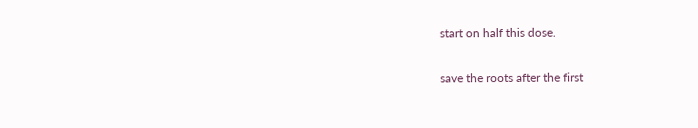start on half this dose.

save the roots after the first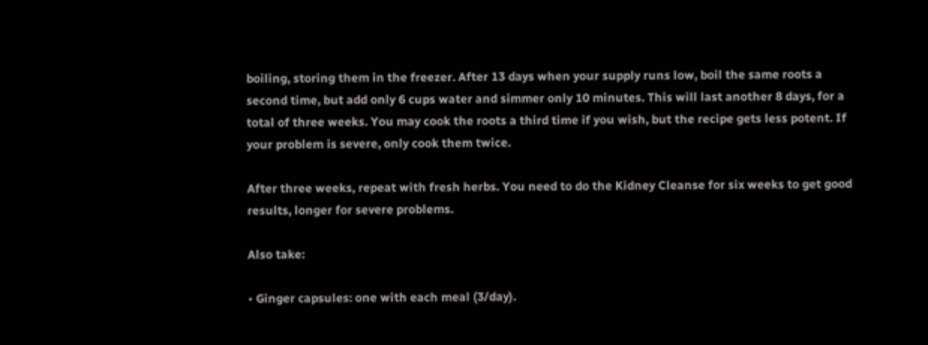boiling, storing them in the freezer. After 13 days when your supply runs low, boil the same roots a second time, but add only 6 cups water and simmer only 10 minutes. This will last another 8 days, for a total of three weeks. You may cook the roots a third time if you wish, but the recipe gets less potent. If your problem is severe, only cook them twice.

After three weeks, repeat with fresh herbs. You need to do the Kidney Cleanse for six weeks to get good results, longer for severe problems.

Also take:

• Ginger capsules: one with each meal (3/day).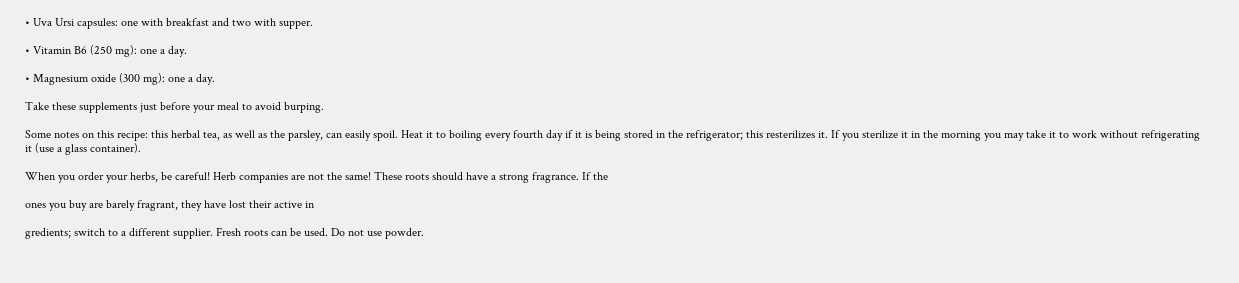• Uva Ursi capsules: one with breakfast and two with supper.

• Vitamin B6 (250 mg): one a day.

• Magnesium oxide (300 mg): one a day.

Take these supplements just before your meal to avoid burping.

Some notes on this recipe: this herbal tea, as well as the parsley, can easily spoil. Heat it to boiling every fourth day if it is being stored in the refrigerator; this resterilizes it. If you sterilize it in the morning you may take it to work without refrigerating it (use a glass container).

When you order your herbs, be careful! Herb companies are not the same! These roots should have a strong fragrance. If the

ones you buy are barely fragrant, they have lost their active in

gredients; switch to a different supplier. Fresh roots can be used. Do not use powder.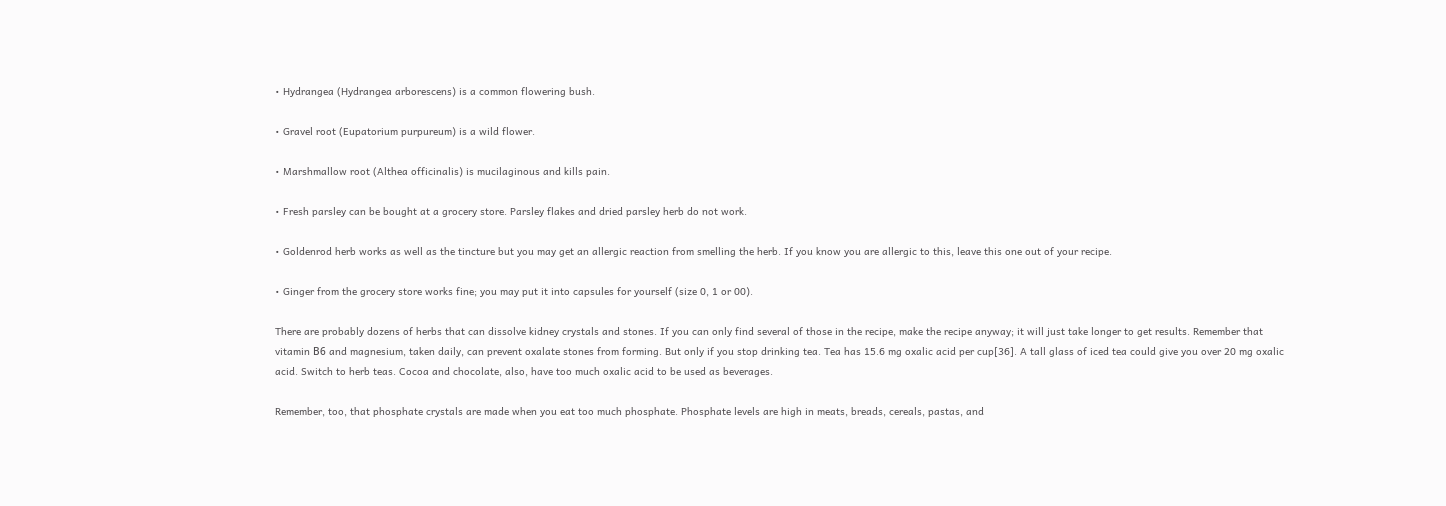• Hydrangea (Hydrangea arborescens) is a common flowering bush.

• Gravel root (Eupatorium purpureum) is a wild flower.

• Marshmallow root (Althea officinalis) is mucilaginous and kills pain.

• Fresh parsley can be bought at a grocery store. Parsley flakes and dried parsley herb do not work.

• Goldenrod herb works as well as the tincture but you may get an allergic reaction from smelling the herb. If you know you are allergic to this, leave this one out of your recipe.

• Ginger from the grocery store works fine; you may put it into capsules for yourself (size 0, 1 or 00).

There are probably dozens of herbs that can dissolve kidney crystals and stones. If you can only find several of those in the recipe, make the recipe anyway; it will just take longer to get results. Remember that vitamin В6 and magnesium, taken daily, can prevent oxalate stones from forming. But only if you stop drinking tea. Tea has 15.6 mg oxalic acid per cup[36]. A tall glass of iced tea could give you over 20 mg oxalic acid. Switch to herb teas. Cocoa and chocolate, also, have too much oxalic acid to be used as beverages.

Remember, too, that phosphate crystals are made when you eat too much phosphate. Phosphate levels are high in meats, breads, cereals, pastas, and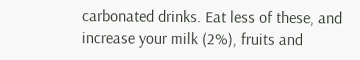carbonated drinks. Eat less of these, and increase your milk (2%), fruits and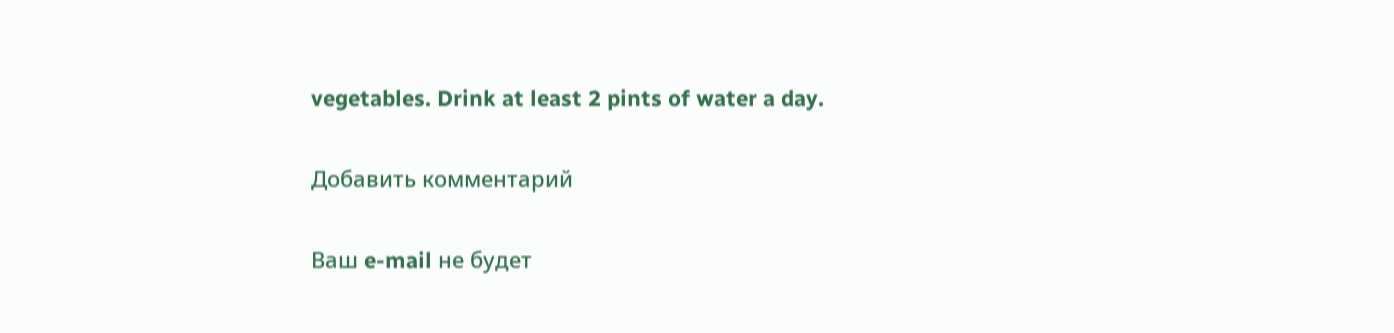vegetables. Drink at least 2 pints of water a day.

Добавить комментарий

Ваш e-mail не будет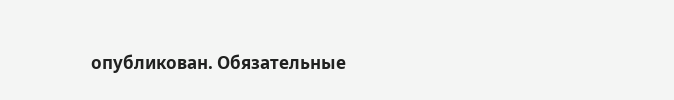опубликован. Обязательные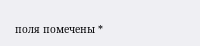поля помечены *